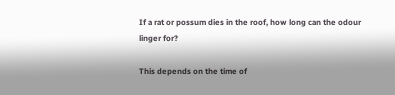If a rat or possum dies in the roof, how long can the odour linger for?

This depends on the time of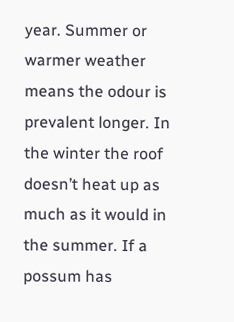year. Summer or warmer weather means the odour is prevalent longer. In the winter the roof doesn’t heat up as much as it would in the summer. If a possum has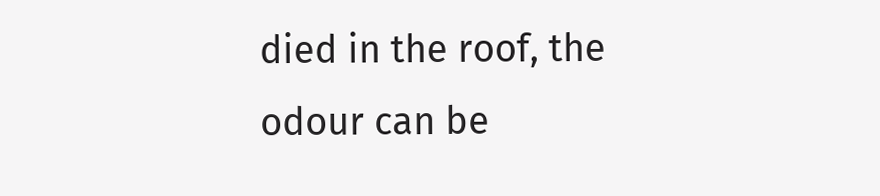died in the roof, the odour can be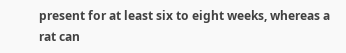present for at least six to eight weeks, whereas a rat can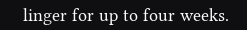linger for up to four weeks.